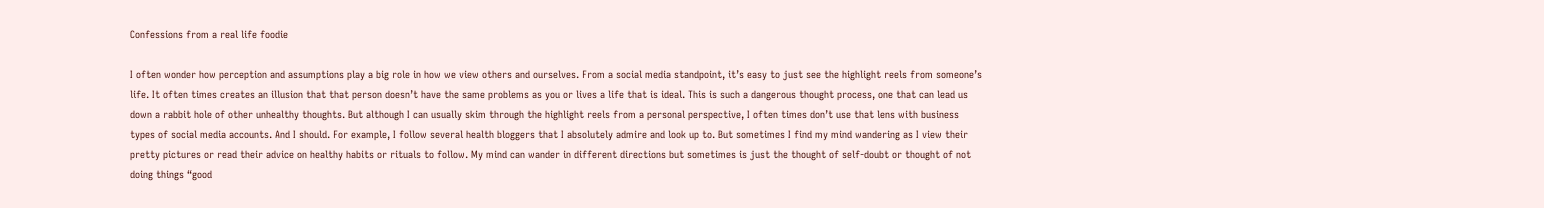Confessions from a real life foodie

I often wonder how perception and assumptions play a big role in how we view others and ourselves. From a social media standpoint, it’s easy to just see the highlight reels from someone’s life. It often times creates an illusion that that person doesn’t have the same problems as you or lives a life that is ideal. This is such a dangerous thought process, one that can lead us down a rabbit hole of other unhealthy thoughts. But although I can usually skim through the highlight reels from a personal perspective, I often times don’t use that lens with business types of social media accounts. And I should. For example, I follow several health bloggers that I absolutely admire and look up to. But sometimes I find my mind wandering as I view their pretty pictures or read their advice on healthy habits or rituals to follow. My mind can wander in different directions but sometimes is just the thought of self-doubt or thought of not doing things “good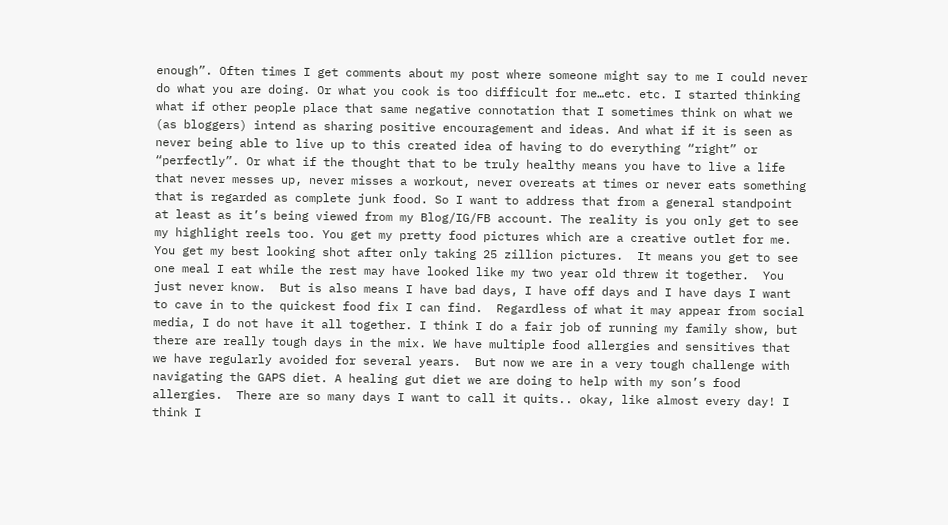enough”. Often times I get comments about my post where someone might say to me I could never do what you are doing. Or what you cook is too difficult for me…etc. etc. I started thinking what if other people place that same negative connotation that I sometimes think on what we (as bloggers) intend as sharing positive encouragement and ideas. And what if it is seen as never being able to live up to this created idea of having to do everything “right” or “perfectly”. Or what if the thought that to be truly healthy means you have to live a life that never messes up, never misses a workout, never overeats at times or never eats something that is regarded as complete junk food. So I want to address that from a general standpoint at least as it’s being viewed from my Blog/IG/FB account. The reality is you only get to see my highlight reels too. You get my pretty food pictures which are a creative outlet for me. You get my best looking shot after only taking 25 zillion pictures.  It means you get to see one meal I eat while the rest may have looked like my two year old threw it together.  You just never know.  But is also means I have bad days, I have off days and I have days I want to cave in to the quickest food fix I can find.  Regardless of what it may appear from social media, I do not have it all together. I think I do a fair job of running my family show, but there are really tough days in the mix. We have multiple food allergies and sensitives that we have regularly avoided for several years.  But now we are in a very tough challenge with navigating the GAPS diet. A healing gut diet we are doing to help with my son’s food allergies.  There are so many days I want to call it quits.. okay, like almost every day! I think I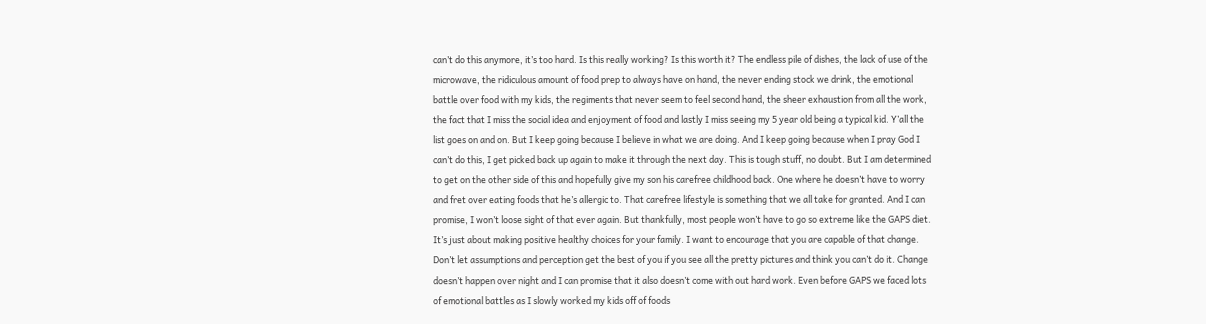can’t do this anymore, it’s too hard. Is this really working? Is this worth it? The endless pile of dishes, the lack of use of the microwave, the ridiculous amount of food prep to always have on hand, the never ending stock we drink, the emotional battle over food with my kids, the regiments that never seem to feel second hand, the sheer exhaustion from all the work, the fact that I miss the social idea and enjoyment of food and lastly I miss seeing my 5 year old being a typical kid. Y’all the list goes on and on. But I keep going because I believe in what we are doing. And I keep going because when I pray God I can’t do this, I get picked back up again to make it through the next day. This is tough stuff, no doubt. But I am determined to get on the other side of this and hopefully give my son his carefree childhood back. One where he doesn’t have to worry and fret over eating foods that he’s allergic to. That carefree lifestyle is something that we all take for granted. And I can promise, I won’t loose sight of that ever again. But thankfully, most people won’t have to go so extreme like the GAPS diet. It’s just about making positive healthy choices for your family. I want to encourage that you are capable of that change. Don’t let assumptions and perception get the best of you if you see all the pretty pictures and think you can’t do it. Change doesn’t happen over night and I can promise that it also doesn’t come with out hard work. Even before GAPS we faced lots of emotional battles as I slowly worked my kids off of foods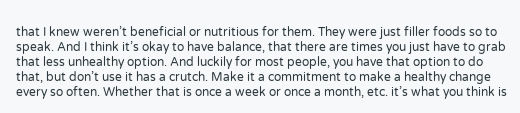that I knew weren’t beneficial or nutritious for them. They were just filler foods so to speak. And I think it’s okay to have balance, that there are times you just have to grab that less unhealthy option. And luckily for most people, you have that option to do that, but don’t use it has a crutch. Make it a commitment to make a healthy change every so often. Whether that is once a week or once a month, etc. it’s what you think is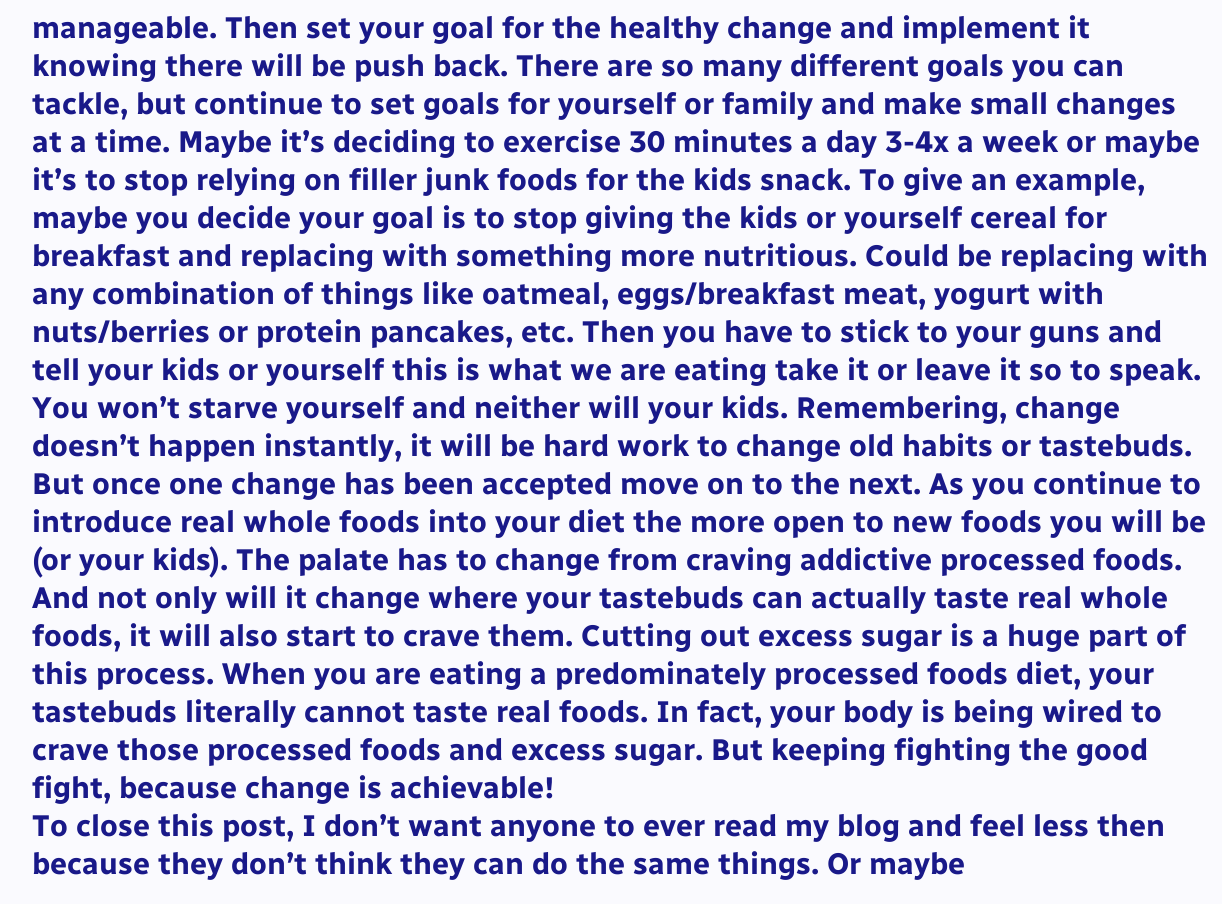manageable. Then set your goal for the healthy change and implement it knowing there will be push back. There are so many different goals you can tackle, but continue to set goals for yourself or family and make small changes at a time. Maybe it’s deciding to exercise 30 minutes a day 3-4x a week or maybe it’s to stop relying on filler junk foods for the kids snack. To give an example, maybe you decide your goal is to stop giving the kids or yourself cereal for breakfast and replacing with something more nutritious. Could be replacing with any combination of things like oatmeal, eggs/breakfast meat, yogurt with nuts/berries or protein pancakes, etc. Then you have to stick to your guns and tell your kids or yourself this is what we are eating take it or leave it so to speak. You won’t starve yourself and neither will your kids. Remembering, change doesn’t happen instantly, it will be hard work to change old habits or tastebuds. But once one change has been accepted move on to the next. As you continue to introduce real whole foods into your diet the more open to new foods you will be (or your kids). The palate has to change from craving addictive processed foods. And not only will it change where your tastebuds can actually taste real whole foods, it will also start to crave them. Cutting out excess sugar is a huge part of this process. When you are eating a predominately processed foods diet, your tastebuds literally cannot taste real foods. In fact, your body is being wired to crave those processed foods and excess sugar. But keeping fighting the good fight, because change is achievable!
To close this post, I don’t want anyone to ever read my blog and feel less then because they don’t think they can do the same things. Or maybe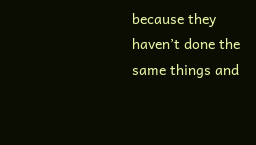because they haven’t done the same things and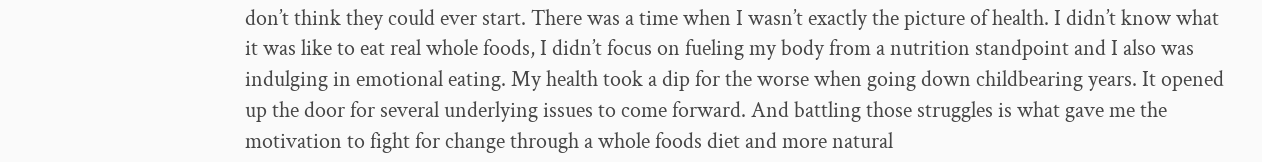don’t think they could ever start. There was a time when I wasn’t exactly the picture of health. I didn’t know what it was like to eat real whole foods, I didn’t focus on fueling my body from a nutrition standpoint and I also was indulging in emotional eating. My health took a dip for the worse when going down childbearing years. It opened up the door for several underlying issues to come forward. And battling those struggles is what gave me the motivation to fight for change through a whole foods diet and more natural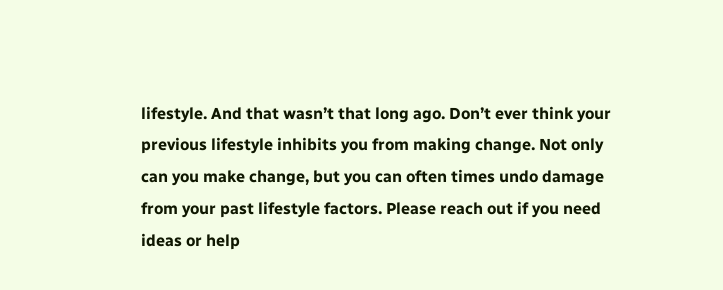lifestyle. And that wasn’t that long ago. Don’t ever think your previous lifestyle inhibits you from making change. Not only can you make change, but you can often times undo damage from your past lifestyle factors. Please reach out if you need ideas or help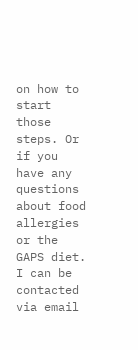on how to start those steps. Or if you have any questions about food allergies or the GAPS diet. I can be contacted via email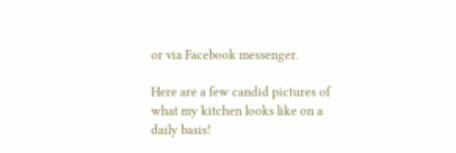or via Facebook messenger.

Here are a few candid pictures of what my kitchen looks like on a daily basis!